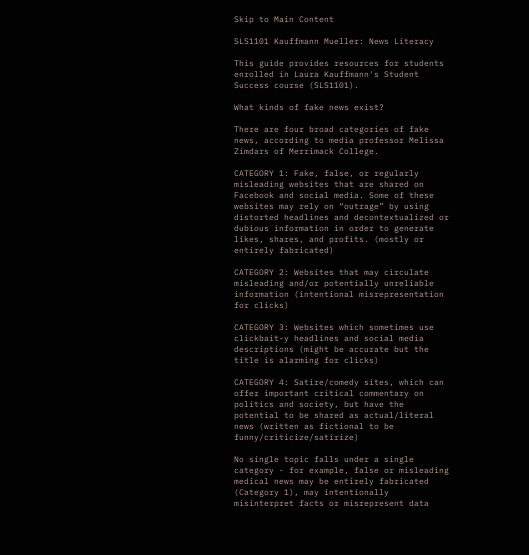Skip to Main Content

SLS1101 Kauffmann Mueller: News Literacy

This guide provides resources for students enrolled in Laura Kauffmann's Student Success course (SLS1101).

What kinds of fake news exist?

There are four broad categories of fake news, according to media professor Melissa Zimdars of Merrimack College.

CATEGORY 1: Fake, false, or regularly misleading websites that are shared on Facebook and social media. Some of these websites may rely on “outrage” by using distorted headlines and decontextualized or dubious information in order to generate likes, shares, and profits. (mostly or entirely fabricated)

CATEGORY 2: Websites that may circulate misleading and/or potentially unreliable information (intentional misrepresentation for clicks)

CATEGORY 3: Websites which sometimes use clickbait-y headlines and social media descriptions (might be accurate but the title is alarming for clicks)

CATEGORY 4: Satire/comedy sites, which can offer important critical commentary on politics and society, but have the potential to be shared as actual/literal news (written as fictional to be funny/criticize/satirize)

No single topic falls under a single category - for example, false or misleading medical news may be entirely fabricated (Category 1), may intentionally misinterpret facts or misrepresent data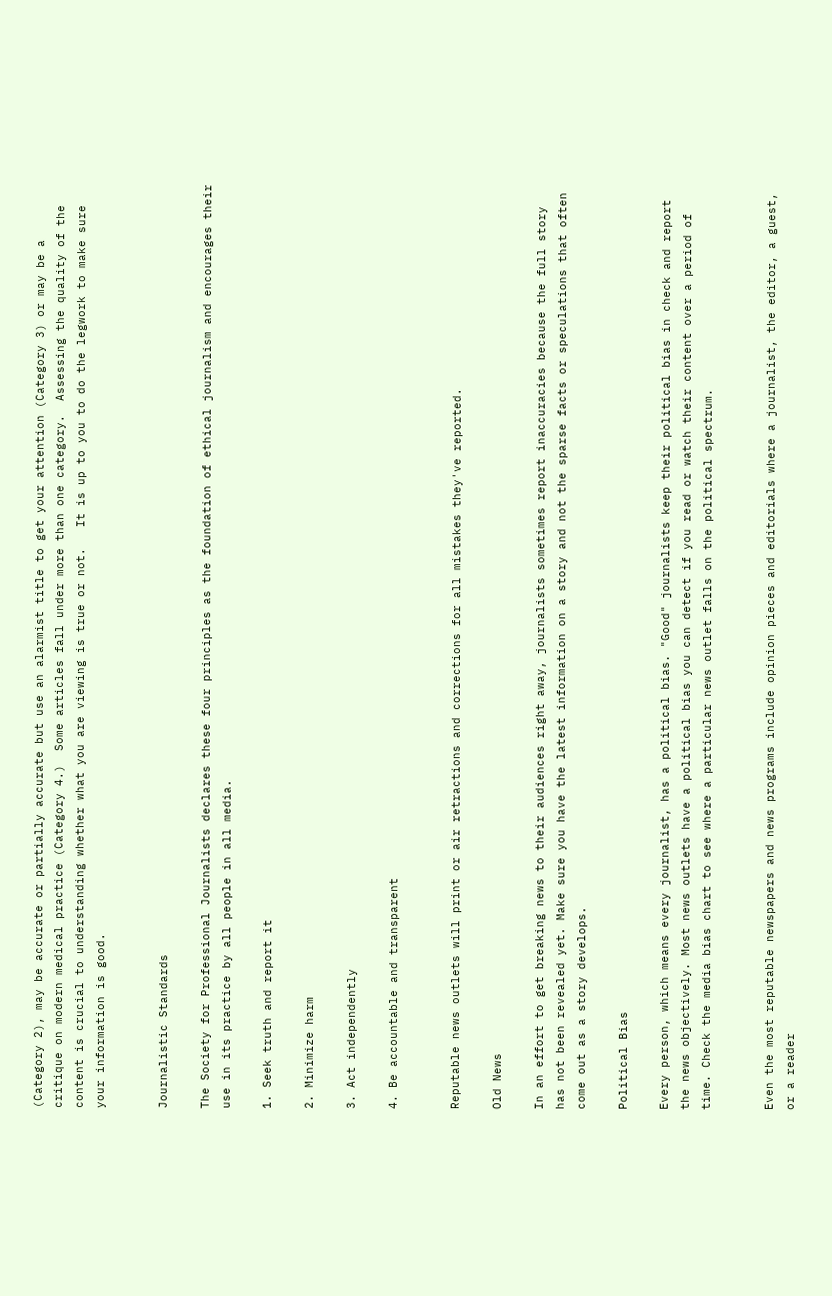(Category 2), may be accurate or partially accurate but use an alarmist title to get your attention (Category 3) or may be a critique on modern medical practice (Category 4.)  Some articles fall under more than one category.  Assessing the quality of the content is crucial to understanding whether what you are viewing is true or not.   It is up to you to do the legwork to make sure your information is good.


Journalistic Standards

The Society for Professional Journalists declares these four principles as the foundation of ethical journalism and encourages their use in its practice by all people in all media.

1. Seek truth and report it

2. Minimize harm

3. Act independently

4. Be accountable and transparent


Reputable news outlets will print or air retractions and corrections for all mistakes they've reported.

Old News

In an effort to get breaking news to their audiences right away, journalists sometimes report inaccuracies because the full story has not been revealed yet. Make sure you have the latest information on a story and not the sparse facts or speculations that often come out as a story develops.

Political Bias

Every person, which means every journalist, has a political bias. "Good" journalists keep their political bias in check and report the news objectively. Most news outlets have a political bias you can detect if you read or watch their content over a period of time. Check the media bias chart to see where a particular news outlet falls on the political spectrum.


Even the most reputable newspapers and news programs include opinion pieces and editorials where a journalist, the editor, a guest, or a reader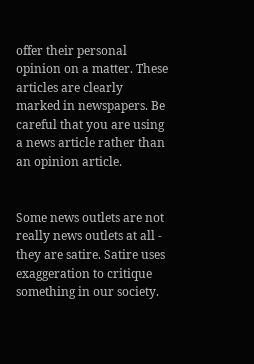offer their personal opinion on a matter. These articles are clearly marked in newspapers. Be careful that you are using a news article rather than an opinion article.


Some news outlets are not really news outlets at all - they are satire. Satire uses exaggeration to critique something in our society.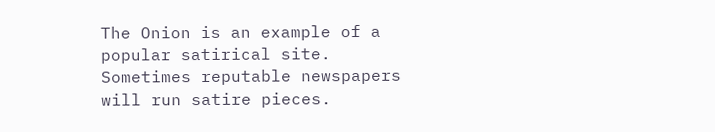The Onion is an example of a popular satirical site. Sometimes reputable newspapers will run satire pieces.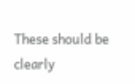These should be clearly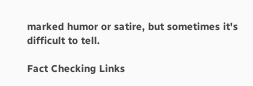marked humor or satire, but sometimes it's difficult to tell.

Fact Checking Links